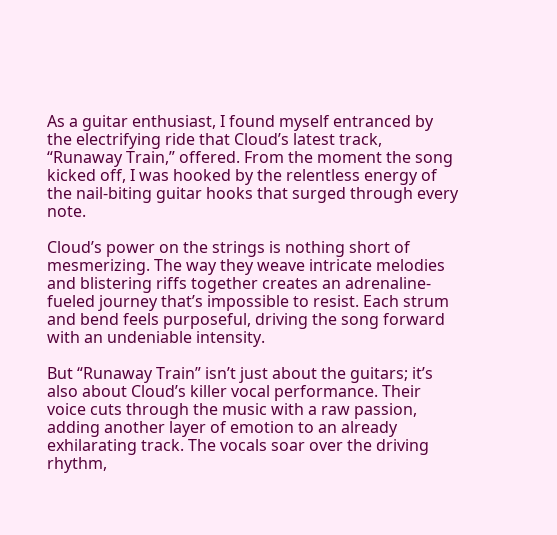As a guitar enthusiast, I found myself entranced by the electrifying ride that Cloud’s latest track, “Runaway Train,” offered. From the moment the song kicked off, I was hooked by the relentless energy of the nail-biting guitar hooks that surged through every note.

Cloud’s power on the strings is nothing short of mesmerizing. The way they weave intricate melodies and blistering riffs together creates an adrenaline-fueled journey that’s impossible to resist. Each strum and bend feels purposeful, driving the song forward with an undeniable intensity.

But “Runaway Train” isn’t just about the guitars; it’s also about Cloud’s killer vocal performance. Their voice cuts through the music with a raw passion, adding another layer of emotion to an already exhilarating track. The vocals soar over the driving rhythm,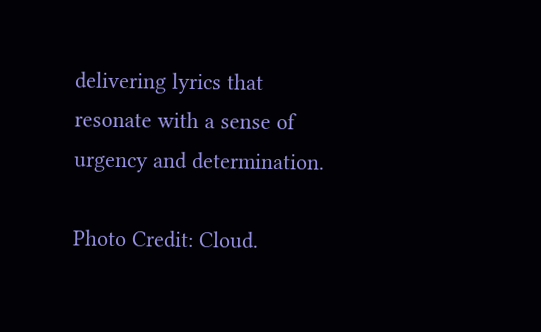delivering lyrics that resonate with a sense of urgency and determination.

Photo Credit: Cloud.